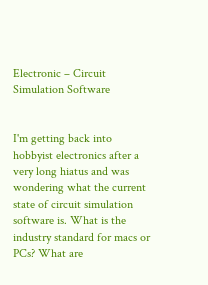Electronic – Circuit Simulation Software


I'm getting back into hobbyist electronics after a very long hiatus and was wondering what the current state of circuit simulation software is. What is the industry standard for macs or PCs? What are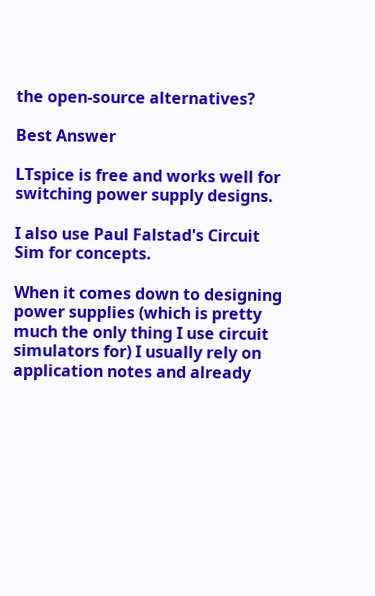the open-source alternatives?

Best Answer

LTspice is free and works well for switching power supply designs.

I also use Paul Falstad's Circuit Sim for concepts.

When it comes down to designing power supplies (which is pretty much the only thing I use circuit simulators for) I usually rely on application notes and already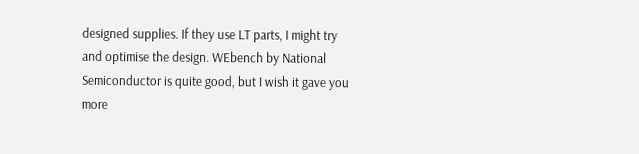designed supplies. If they use LT parts, I might try and optimise the design. WEbench by National Semiconductor is quite good, but I wish it gave you more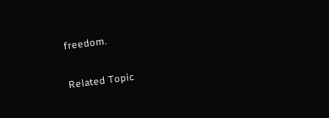freedom.

Related Topic